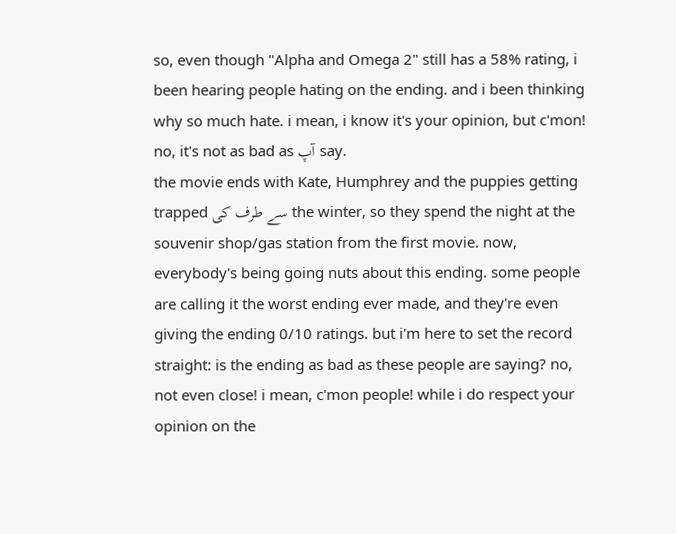so, even though "Alpha and Omega 2" still has a 58% rating, i been hearing people hating on the ending. and i been thinking why so much hate. i mean, i know it's your opinion, but c'mon! no, it's not as bad as آپ say.
the movie ends with Kate, Humphrey and the puppies getting trapped سے طرف کی the winter, so they spend the night at the souvenir shop/gas station from the first movie. now, everybody's being going nuts about this ending. some people are calling it the worst ending ever made, and they're even giving the ending 0/10 ratings. but i'm here to set the record straight: is the ending as bad as these people are saying? no, not even close! i mean, c'mon people! while i do respect your opinion on the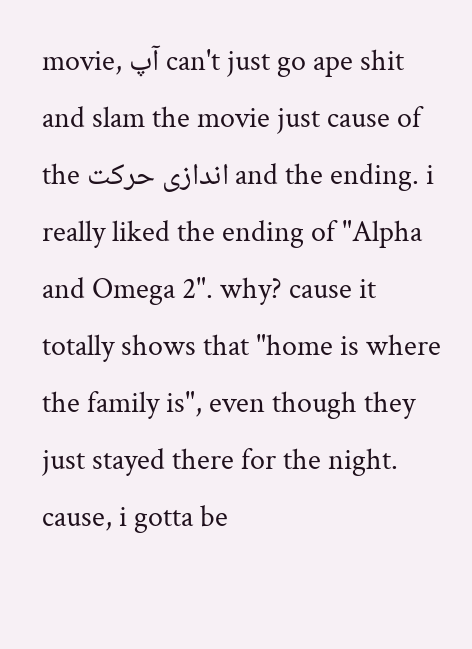movie, آپ can't just go ape shit and slam the movie just cause of the اندازی حرکت and the ending. i really liked the ending of "Alpha and Omega 2". why? cause it totally shows that "home is where the family is", even though they just stayed there for the night. cause, i gotta be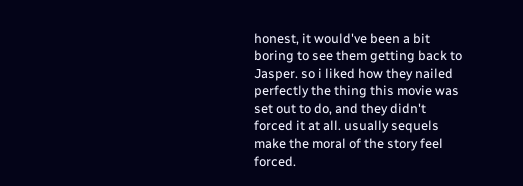honest, it would've been a bit boring to see them getting back to Jasper. so i liked how they nailed perfectly the thing this movie was set out to do, and they didn't forced it at all. usually sequels make the moral of the story feel forced.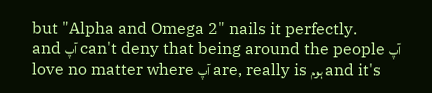but "Alpha and Omega 2" nails it perfectly.
and آپ can't deny that being around the people آپ love no matter where آپ are, really is ہوم and it's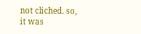not cliched. so, it was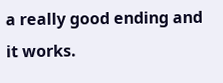a really good ending and it works.